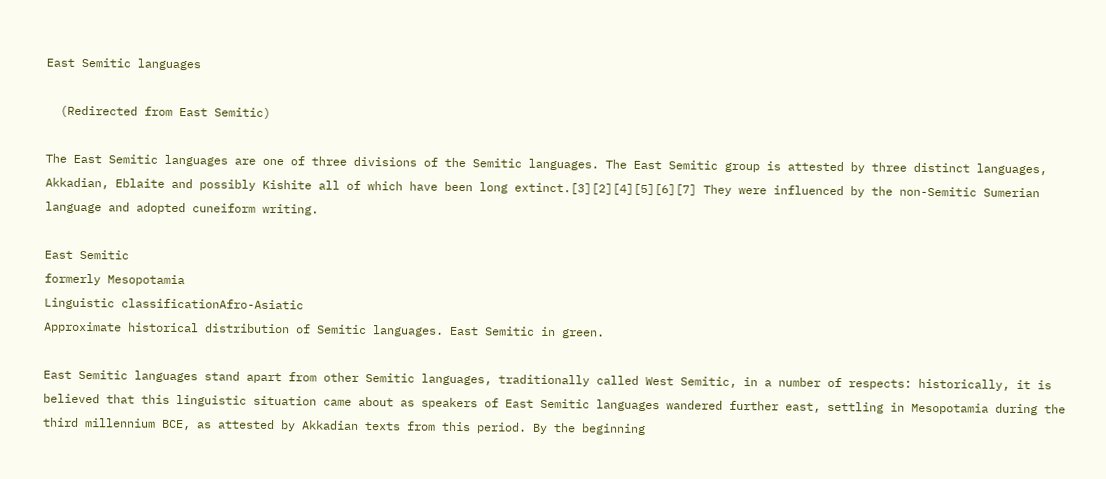East Semitic languages

  (Redirected from East Semitic)

The East Semitic languages are one of three divisions of the Semitic languages. The East Semitic group is attested by three distinct languages, Akkadian, Eblaite and possibly Kishite all of which have been long extinct.[3][2][4][5][6][7] They were influenced by the non-Semitic Sumerian language and adopted cuneiform writing.

East Semitic
formerly Mesopotamia
Linguistic classificationAfro-Asiatic
Approximate historical distribution of Semitic languages. East Semitic in green.

East Semitic languages stand apart from other Semitic languages, traditionally called West Semitic, in a number of respects: historically, it is believed that this linguistic situation came about as speakers of East Semitic languages wandered further east, settling in Mesopotamia during the third millennium BCE, as attested by Akkadian texts from this period. By the beginning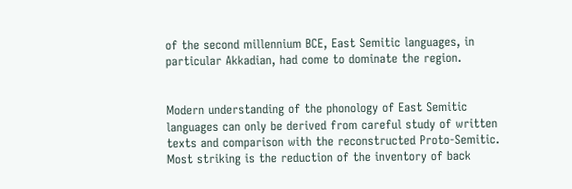of the second millennium BCE, East Semitic languages, in particular Akkadian, had come to dominate the region.


Modern understanding of the phonology of East Semitic languages can only be derived from careful study of written texts and comparison with the reconstructed Proto-Semitic. Most striking is the reduction of the inventory of back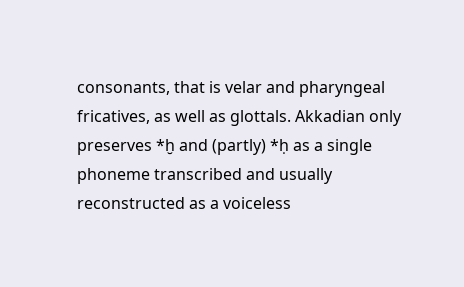consonants, that is velar and pharyngeal fricatives, as well as glottals. Akkadian only preserves *ḫ and (partly) *ḥ as a single phoneme transcribed and usually reconstructed as a voiceless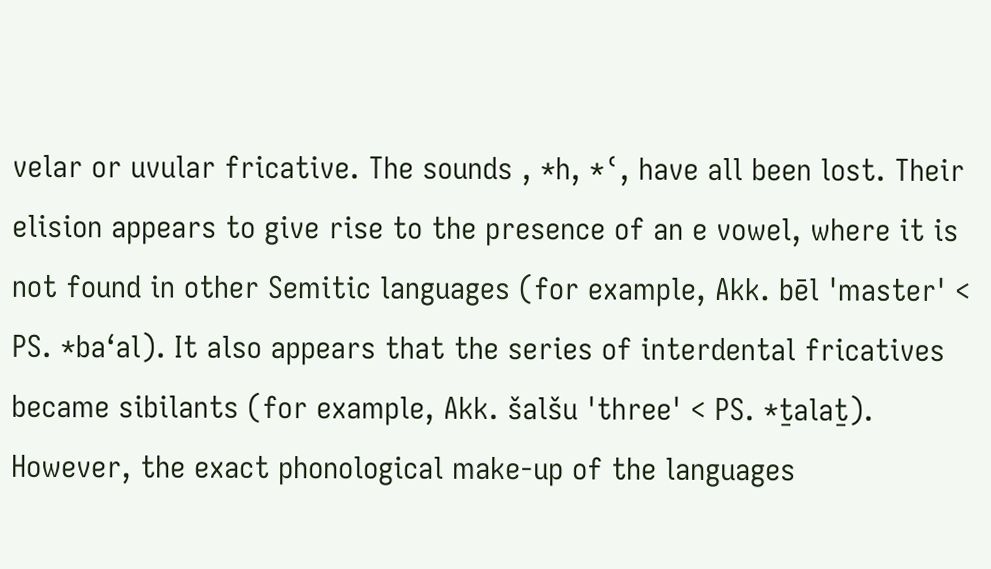velar or uvular fricative. The sounds , *h, *ʿ, have all been lost. Their elision appears to give rise to the presence of an e vowel, where it is not found in other Semitic languages (for example, Akk. bēl 'master' < PS. *ba‘al). It also appears that the series of interdental fricatives became sibilants (for example, Akk. šalšu 'three' < PS. *ṯalaṯ). However, the exact phonological make-up of the languages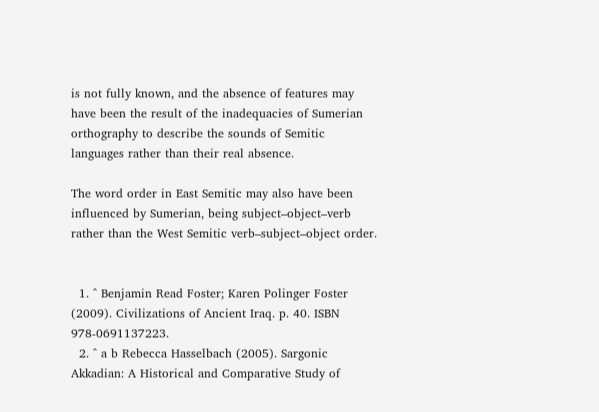is not fully known, and the absence of features may have been the result of the inadequacies of Sumerian orthography to describe the sounds of Semitic languages rather than their real absence.

The word order in East Semitic may also have been influenced by Sumerian, being subject–object–verb rather than the West Semitic verb–subject–object order.


  1. ^ Benjamin Read Foster; Karen Polinger Foster (2009). Civilizations of Ancient Iraq. p. 40. ISBN 978-0691137223.
  2. ^ a b Rebecca Hasselbach (2005). Sargonic Akkadian: A Historical and Comparative Study of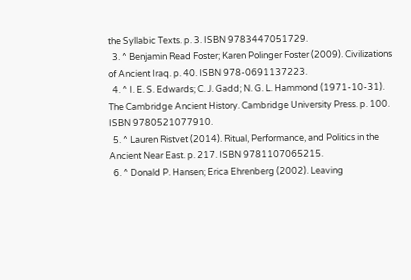the Syllabic Texts. p. 3. ISBN 9783447051729.
  3. ^ Benjamin Read Foster; Karen Polinger Foster (2009). Civilizations of Ancient Iraq. p. 40. ISBN 978-0691137223.
  4. ^ I. E. S. Edwards; C. J. Gadd; N. G. L. Hammond (1971-10-31). The Cambridge Ancient History. Cambridge University Press. p. 100. ISBN 9780521077910.
  5. ^ Lauren Ristvet (2014). Ritual, Performance, and Politics in the Ancient Near East. p. 217. ISBN 9781107065215.
  6. ^ Donald P. Hansen; Erica Ehrenberg (2002). Leaving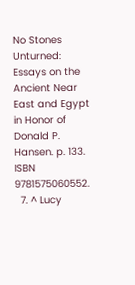No Stones Unturned: Essays on the Ancient Near East and Egypt in Honor of Donald P. Hansen. p. 133. ISBN 9781575060552.
  7. ^ Lucy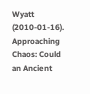Wyatt (2010-01-16). Approaching Chaos: Could an Ancient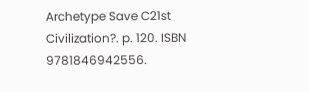Archetype Save C21st Civilization?. p. 120. ISBN 9781846942556.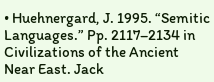• Huehnergard, J. 1995. “Semitic Languages.” Pp. 2117–2134 in Civilizations of the Ancient Near East. Jack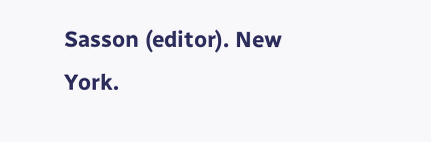Sasson (editor). New York.